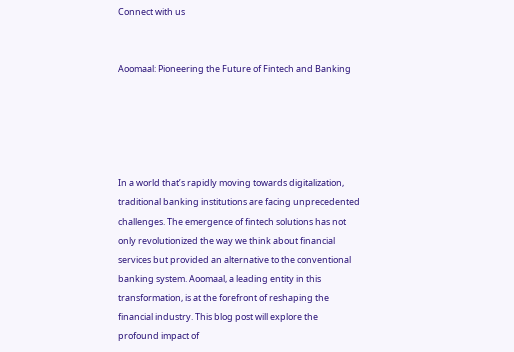Connect with us


Aoomaal: Pioneering the Future of Fintech and Banking





In a world that’s rapidly moving towards digitalization, traditional banking institutions are facing unprecedented challenges. The emergence of fintech solutions has not only revolutionized the way we think about financial services but provided an alternative to the conventional banking system. Aoomaal, a leading entity in this transformation, is at the forefront of reshaping the financial industry. This blog post will explore the profound impact of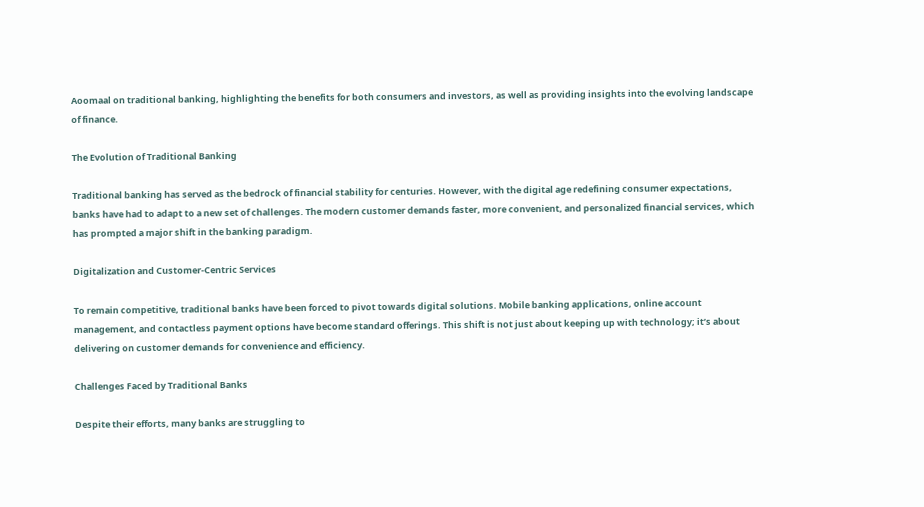Aoomaal on traditional banking, highlighting the benefits for both consumers and investors, as well as providing insights into the evolving landscape of finance.

The Evolution of Traditional Banking

Traditional banking has served as the bedrock of financial stability for centuries. However, with the digital age redefining consumer expectations, banks have had to adapt to a new set of challenges. The modern customer demands faster, more convenient, and personalized financial services, which has prompted a major shift in the banking paradigm.

Digitalization and Customer-Centric Services

To remain competitive, traditional banks have been forced to pivot towards digital solutions. Mobile banking applications, online account management, and contactless payment options have become standard offerings. This shift is not just about keeping up with technology; it’s about delivering on customer demands for convenience and efficiency.

Challenges Faced by Traditional Banks

Despite their efforts, many banks are struggling to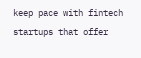keep pace with fintech startups that offer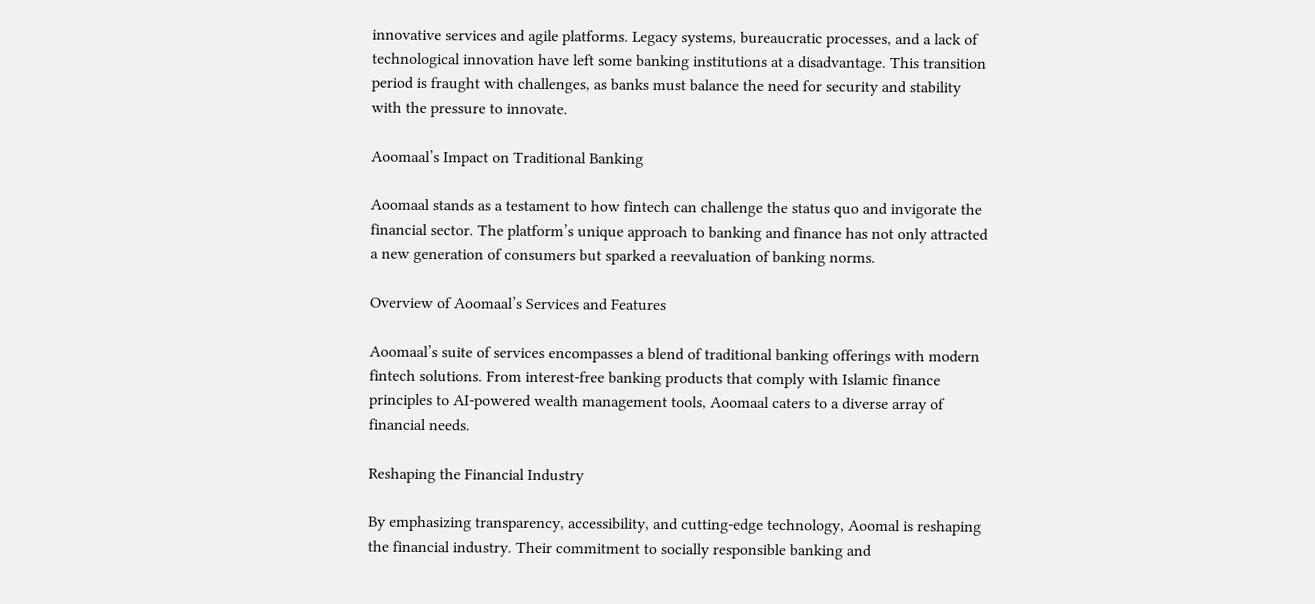innovative services and agile platforms. Legacy systems, bureaucratic processes, and a lack of technological innovation have left some banking institutions at a disadvantage. This transition period is fraught with challenges, as banks must balance the need for security and stability with the pressure to innovate.

Aoomaal’s Impact on Traditional Banking

Aoomaal stands as a testament to how fintech can challenge the status quo and invigorate the financial sector. The platform’s unique approach to banking and finance has not only attracted a new generation of consumers but sparked a reevaluation of banking norms.

Overview of Aoomaal’s Services and Features

Aoomaal’s suite of services encompasses a blend of traditional banking offerings with modern fintech solutions. From interest-free banking products that comply with Islamic finance principles to AI-powered wealth management tools, Aoomaal caters to a diverse array of financial needs.

Reshaping the Financial Industry

By emphasizing transparency, accessibility, and cutting-edge technology, Aoomal is reshaping the financial industry. Their commitment to socially responsible banking and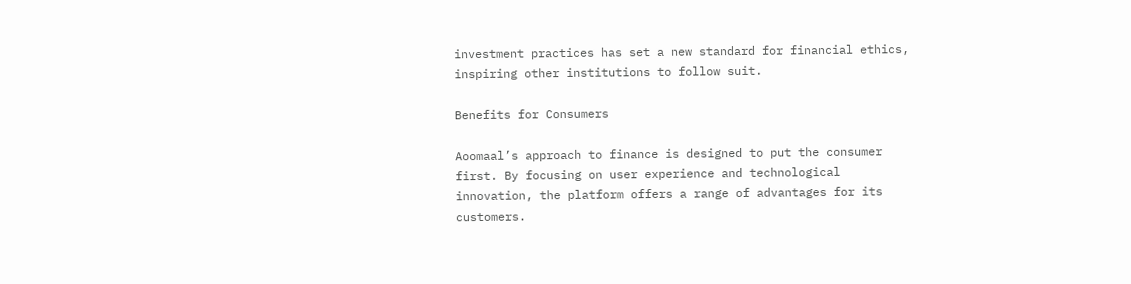investment practices has set a new standard for financial ethics, inspiring other institutions to follow suit.

Benefits for Consumers

Aoomaal’s approach to finance is designed to put the consumer first. By focusing on user experience and technological innovation, the platform offers a range of advantages for its customers.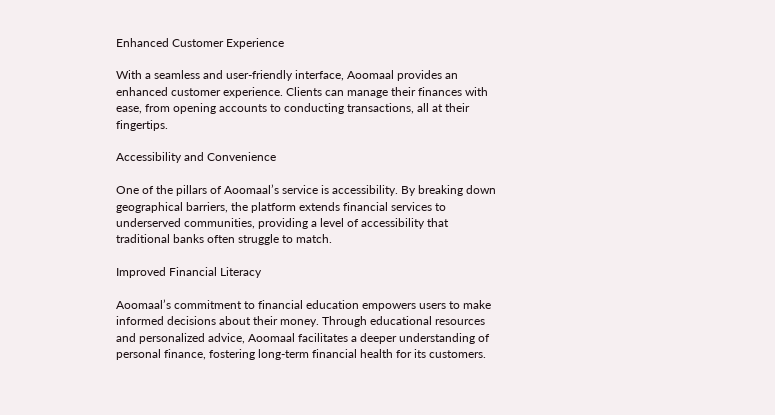Enhanced Customer Experience

With a seamless and user-friendly interface, Aoomaal provides an enhanced customer experience. Clients can manage their finances with ease, from opening accounts to conducting transactions, all at their fingertips.

Accessibility and Convenience

One of the pillars of Aoomaal’s service is accessibility. By breaking down geographical barriers, the platform extends financial services to underserved communities, providing a level of accessibility that traditional banks often struggle to match.

Improved Financial Literacy

Aoomaal’s commitment to financial education empowers users to make informed decisions about their money. Through educational resources and personalized advice, Aoomaal facilitates a deeper understanding of personal finance, fostering long-term financial health for its customers.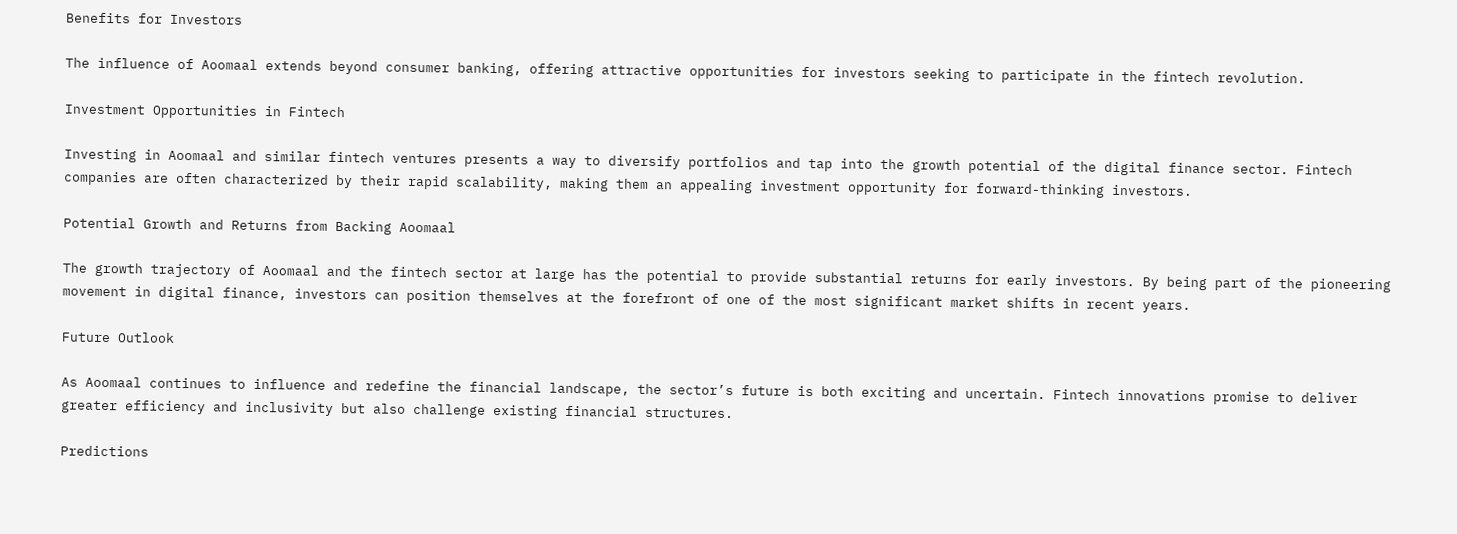Benefits for Investors

The influence of Aoomaal extends beyond consumer banking, offering attractive opportunities for investors seeking to participate in the fintech revolution.

Investment Opportunities in Fintech

Investing in Aoomaal and similar fintech ventures presents a way to diversify portfolios and tap into the growth potential of the digital finance sector. Fintech companies are often characterized by their rapid scalability, making them an appealing investment opportunity for forward-thinking investors.

Potential Growth and Returns from Backing Aoomaal

The growth trajectory of Aoomaal and the fintech sector at large has the potential to provide substantial returns for early investors. By being part of the pioneering movement in digital finance, investors can position themselves at the forefront of one of the most significant market shifts in recent years.

Future Outlook

As Aoomaal continues to influence and redefine the financial landscape, the sector’s future is both exciting and uncertain. Fintech innovations promise to deliver greater efficiency and inclusivity but also challenge existing financial structures.

Predictions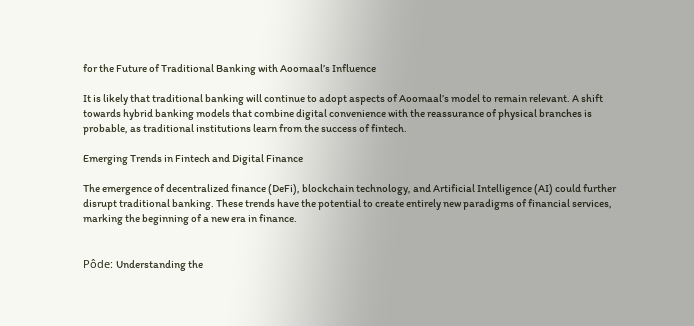for the Future of Traditional Banking with Aoomaal’s Influence

It is likely that traditional banking will continue to adopt aspects of Aoomaal’s model to remain relevant. A shift towards hybrid banking models that combine digital convenience with the reassurance of physical branches is probable, as traditional institutions learn from the success of fintech.

Emerging Trends in Fintech and Digital Finance

The emergence of decentralized finance (DeFi), blockchain technology, and Artificial Intelligence (AI) could further disrupt traditional banking. These trends have the potential to create entirely new paradigms of financial services, marking the beginning of a new era in finance.


Pôde: Understanding the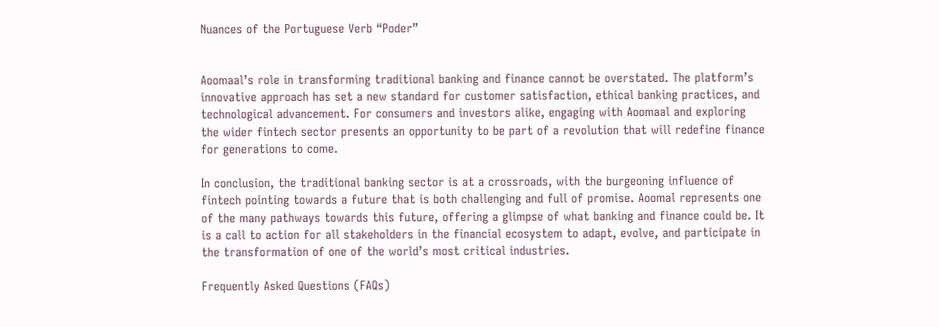Nuances of the Portuguese Verb “Poder”


Aoomaal’s role in transforming traditional banking and finance cannot be overstated. The platform’s innovative approach has set a new standard for customer satisfaction, ethical banking practices, and technological advancement. For consumers and investors alike, engaging with Aoomaal and exploring the wider fintech sector presents an opportunity to be part of a revolution that will redefine finance for generations to come.

In conclusion, the traditional banking sector is at a crossroads, with the burgeoning influence of fintech pointing towards a future that is both challenging and full of promise. Aoomal represents one of the many pathways towards this future, offering a glimpse of what banking and finance could be. It is a call to action for all stakeholders in the financial ecosystem to adapt, evolve, and participate in the transformation of one of the world’s most critical industries.

Frequently Asked Questions (FAQs)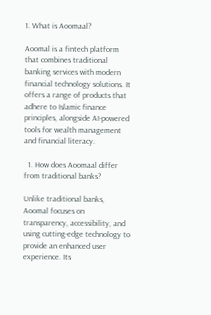1. What is Aoomaal?

Aoomal is a fintech platform that combines traditional banking services with modern financial technology solutions. It offers a range of products that adhere to Islamic finance principles, alongside AI-powered tools for wealth management and financial literacy.

  1. How does Aoomaal differ from traditional banks?

Unlike traditional banks, Aoomal focuses on transparency, accessibility, and using cutting-edge technology to provide an enhanced user experience. Its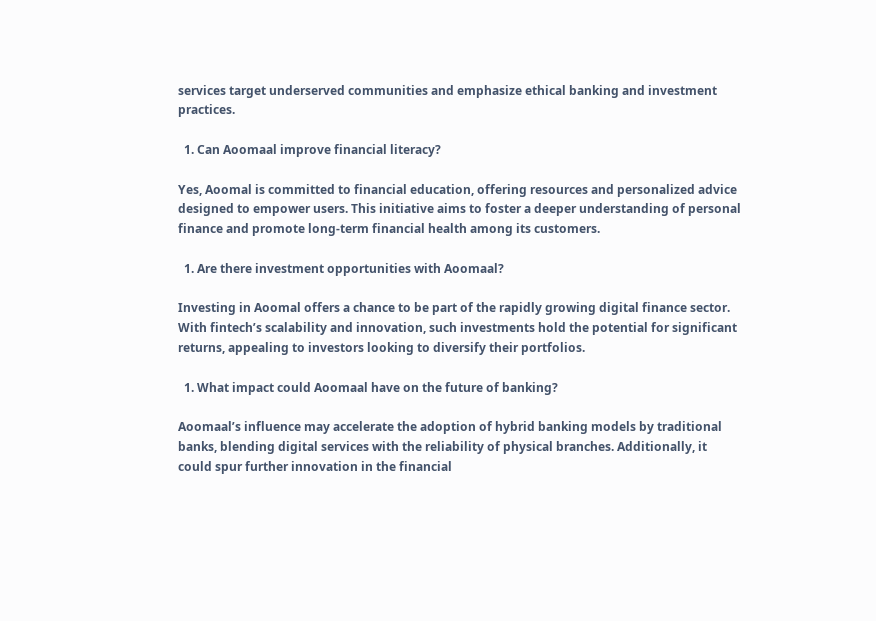services target underserved communities and emphasize ethical banking and investment practices.

  1. Can Aoomaal improve financial literacy?

Yes, Aoomal is committed to financial education, offering resources and personalized advice designed to empower users. This initiative aims to foster a deeper understanding of personal finance and promote long-term financial health among its customers.

  1. Are there investment opportunities with Aoomaal?

Investing in Aoomal offers a chance to be part of the rapidly growing digital finance sector. With fintech’s scalability and innovation, such investments hold the potential for significant returns, appealing to investors looking to diversify their portfolios.

  1. What impact could Aoomaal have on the future of banking?

Aoomaal’s influence may accelerate the adoption of hybrid banking models by traditional banks, blending digital services with the reliability of physical branches. Additionally, it could spur further innovation in the financial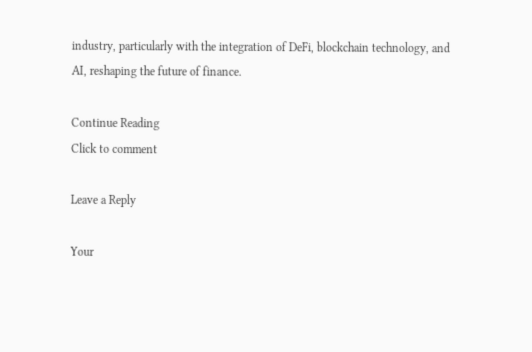industry, particularly with the integration of DeFi, blockchain technology, and AI, reshaping the future of finance.

Continue Reading
Click to comment

Leave a Reply

Your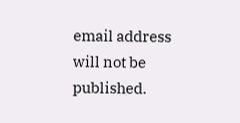email address will not be published.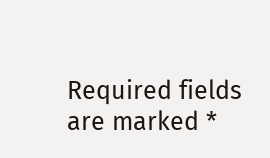Required fields are marked *